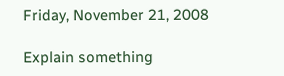Friday, November 21, 2008

Explain something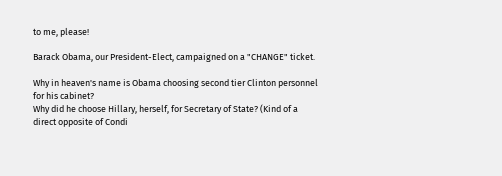to me, please!

Barack Obama, our President-Elect, campaigned on a "CHANGE" ticket.

Why in heaven's name is Obama choosing second tier Clinton personnel for his cabinet?
Why did he choose Hillary, herself, for Secretary of State? (Kind of a direct opposite of Condi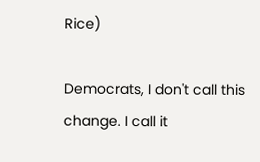Rice)

Democrats, I don't call this change. I call it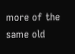more of the same old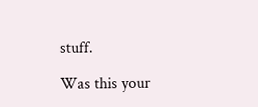stuff.

Was this your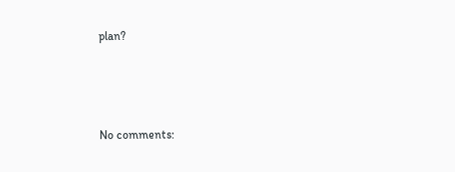plan?



No comments: